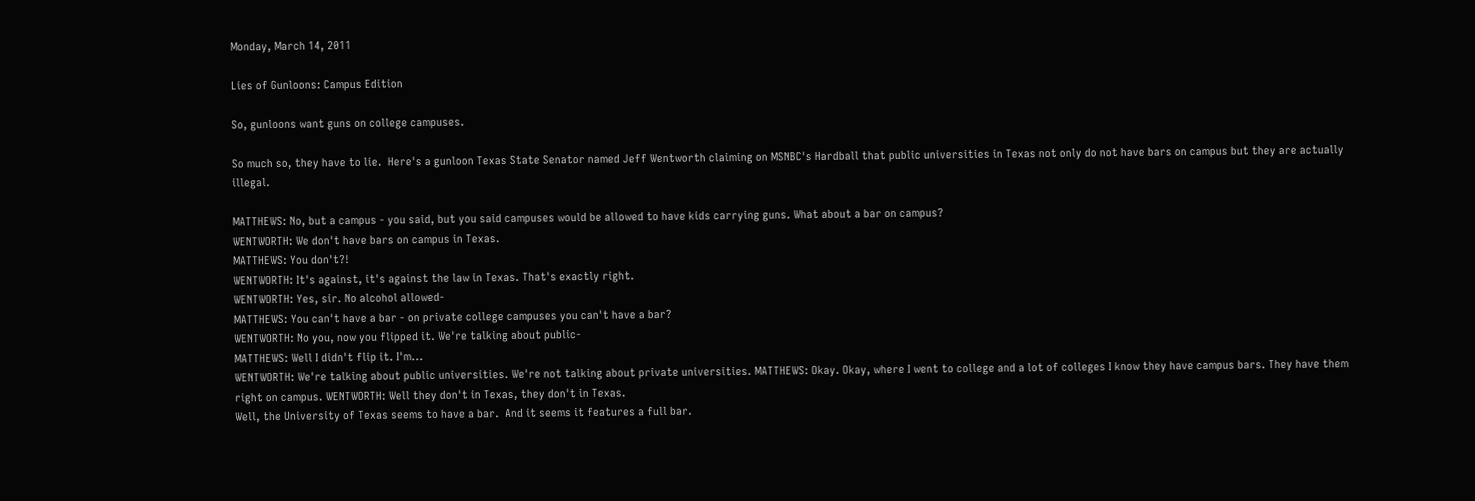Monday, March 14, 2011

Lies of Gunloons: Campus Edition

So, gunloons want guns on college campuses.

So much so, they have to lie.  Here's a gunloon Texas State Senator named Jeff Wentworth claiming on MSNBC's Hardball that public universities in Texas not only do not have bars on campus but they are actually illegal.

MATTHEWS: No, but a campus - you said, but you said campuses would be allowed to have kids carrying guns. What about a bar on campus?
WENTWORTH: We don't have bars on campus in Texas.
MATTHEWS: You don't?!
WENTWORTH: It's against, it's against the law in Texas. That's exactly right.
WENTWORTH: Yes, sir. No alcohol allowed-
MATTHEWS: You can't have a bar - on private college campuses you can't have a bar?
WENTWORTH: No you, now you flipped it. We're talking about public-
MATTHEWS: Well I didn't flip it. I'm...
WENTWORTH: We're talking about public universities. We're not talking about private universities. MATTHEWS: Okay. Okay, where I went to college and a lot of colleges I know they have campus bars. They have them right on campus. WENTWORTH: Well they don't in Texas, they don't in Texas.
Well, the University of Texas seems to have a bar.  And it seems it features a full bar.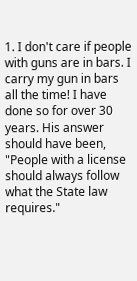1. I don't care if people with guns are in bars. I carry my gun in bars all the time! I have done so for over 30 years. His answer should have been, "People with a license should always follow what the State law requires."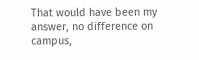That would have been my answer, no difference on campus,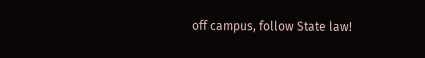off campus, follow State law!